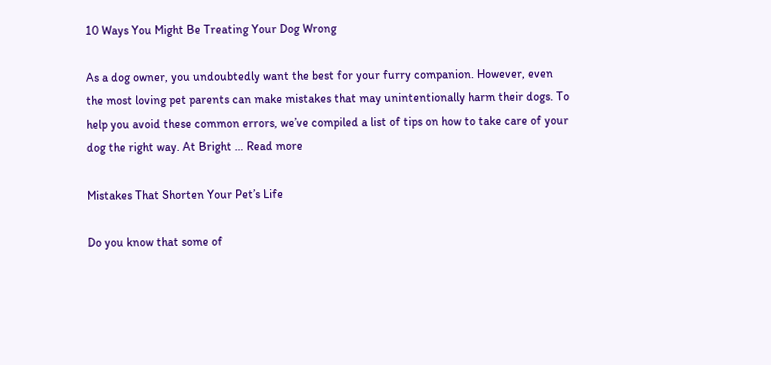10 Ways You Might Be Treating Your Dog Wrong

As a dog owner, you undoubtedly want the best for your furry companion. However, even the most loving pet parents can make mistakes that may unintentionally harm their dogs. To help you avoid these common errors, we’ve compiled a list of tips on how to take care of your dog the right way. At Bright … Read more

Mistakes That Shorten Your Pet’s Life

Do you know that some of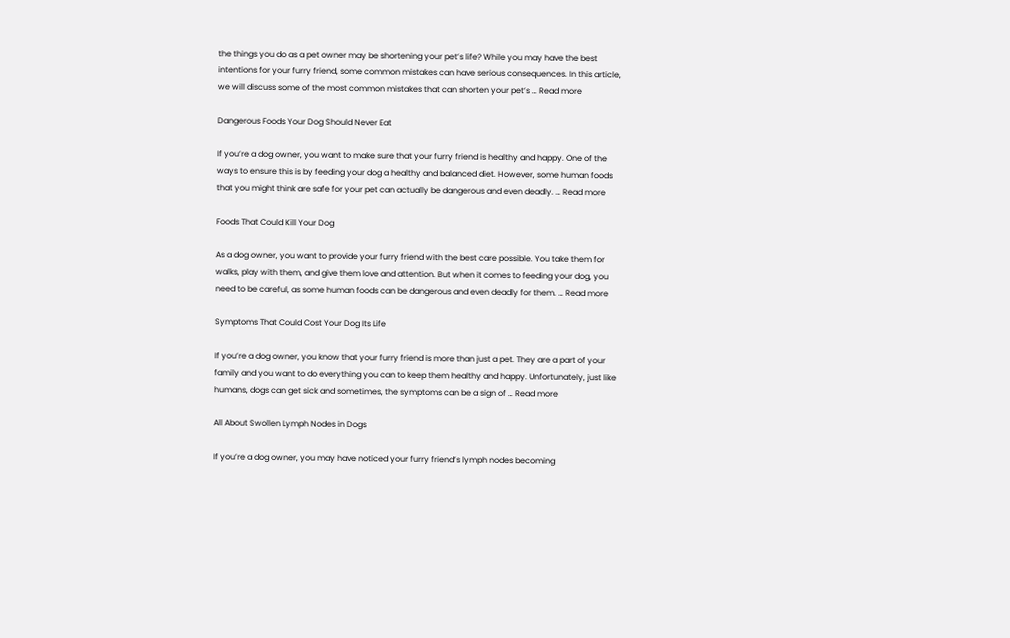the things you do as a pet owner may be shortening your pet’s life? While you may have the best intentions for your furry friend, some common mistakes can have serious consequences. In this article, we will discuss some of the most common mistakes that can shorten your pet’s … Read more

Dangerous Foods Your Dog Should Never Eat

If you’re a dog owner, you want to make sure that your furry friend is healthy and happy. One of the ways to ensure this is by feeding your dog a healthy and balanced diet. However, some human foods that you might think are safe for your pet can actually be dangerous and even deadly. … Read more

Foods That Could Kill Your Dog

As a dog owner, you want to provide your furry friend with the best care possible. You take them for walks, play with them, and give them love and attention. But when it comes to feeding your dog, you need to be careful, as some human foods can be dangerous and even deadly for them. … Read more

Symptoms That Could Cost Your Dog Its Life

If you’re a dog owner, you know that your furry friend is more than just a pet. They are a part of your family and you want to do everything you can to keep them healthy and happy. Unfortunately, just like humans, dogs can get sick and sometimes, the symptoms can be a sign of … Read more

All About Swollen Lymph Nodes in Dogs

If you’re a dog owner, you may have noticed your furry friend’s lymph nodes becoming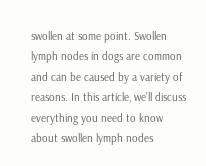swollen at some point. Swollen lymph nodes in dogs are common and can be caused by a variety of reasons. In this article, we’ll discuss everything you need to know about swollen lymph nodes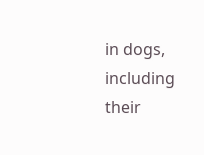in dogs, including their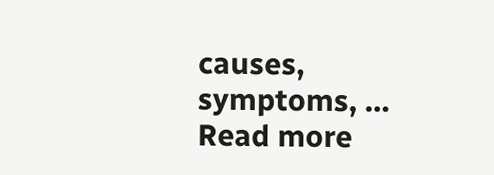causes, symptoms, … Read more